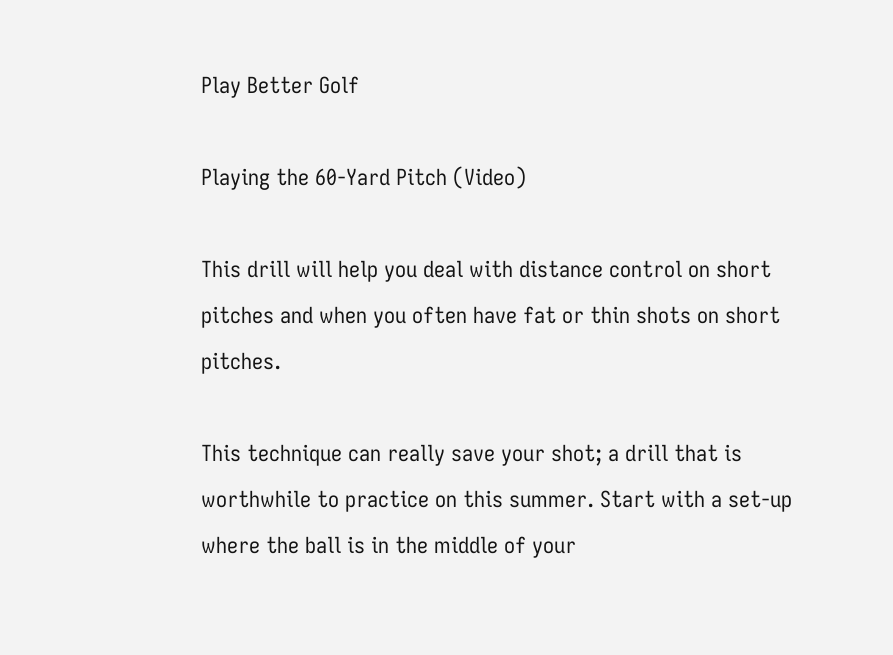Play Better Golf

Playing the 60-Yard Pitch (Video)

This drill will help you deal with distance control on short pitches and when you often have fat or thin shots on short pitches.

This technique can really save your shot; a drill that is worthwhile to practice on this summer. Start with a set-up where the ball is in the middle of your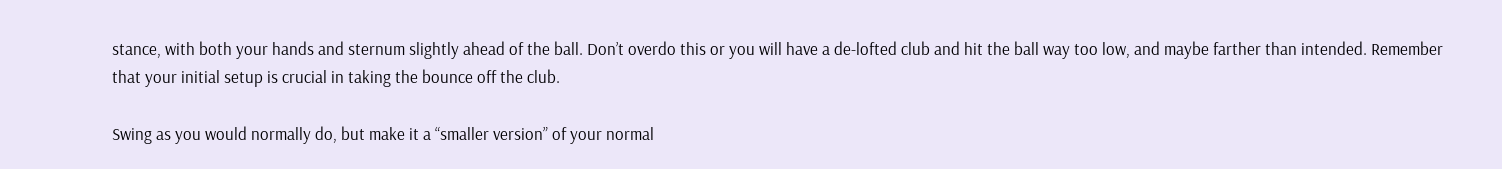stance, with both your hands and sternum slightly ahead of the ball. Don’t overdo this or you will have a de-lofted club and hit the ball way too low, and maybe farther than intended. Remember that your initial setup is crucial in taking the bounce off the club.

Swing as you would normally do, but make it a “smaller version” of your normal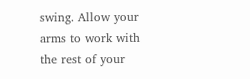swing. Allow your arms to work with the rest of your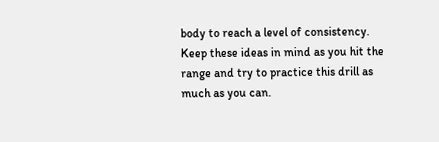body to reach a level of consistency. Keep these ideas in mind as you hit the range and try to practice this drill as much as you can.